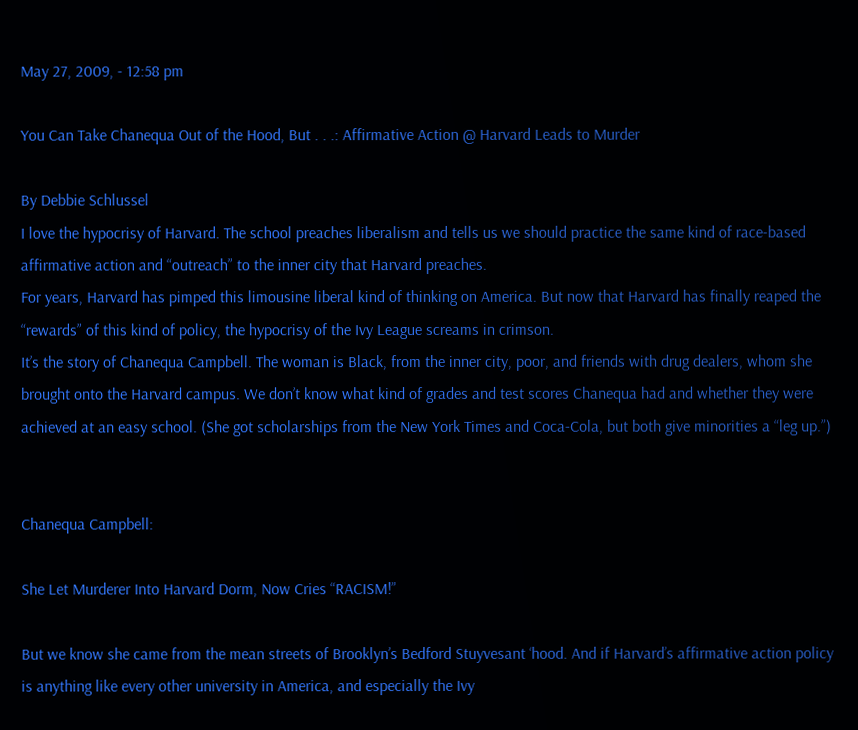May 27, 2009, - 12:58 pm

You Can Take Chanequa Out of the Hood, But . . .: Affirmative Action @ Harvard Leads to Murder

By Debbie Schlussel
I love the hypocrisy of Harvard. The school preaches liberalism and tells us we should practice the same kind of race-based affirmative action and “outreach” to the inner city that Harvard preaches.
For years, Harvard has pimped this limousine liberal kind of thinking on America. But now that Harvard has finally reaped the “rewards” of this kind of policy, the hypocrisy of the Ivy League screams in crimson.
It’s the story of Chanequa Campbell. The woman is Black, from the inner city, poor, and friends with drug dealers, whom she brought onto the Harvard campus. We don’t know what kind of grades and test scores Chanequa had and whether they were achieved at an easy school. (She got scholarships from the New York Times and Coca-Cola, but both give minorities a “leg up.”)


Chanequa Campbell:

She Let Murderer Into Harvard Dorm, Now Cries “RACISM!”

But we know she came from the mean streets of Brooklyn’s Bedford Stuyvesant ‘hood. And if Harvard’s affirmative action policy is anything like every other university in America, and especially the Ivy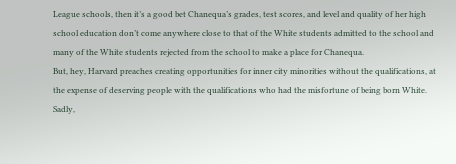League schools, then it’s a good bet Chanequa’s grades, test scores, and level and quality of her high school education don’t come anywhere close to that of the White students admitted to the school and many of the White students rejected from the school to make a place for Chanequa.
But, hey, Harvard preaches creating opportunities for inner city minorities without the qualifications, at the expense of deserving people with the qualifications who had the misfortune of being born White. Sadly,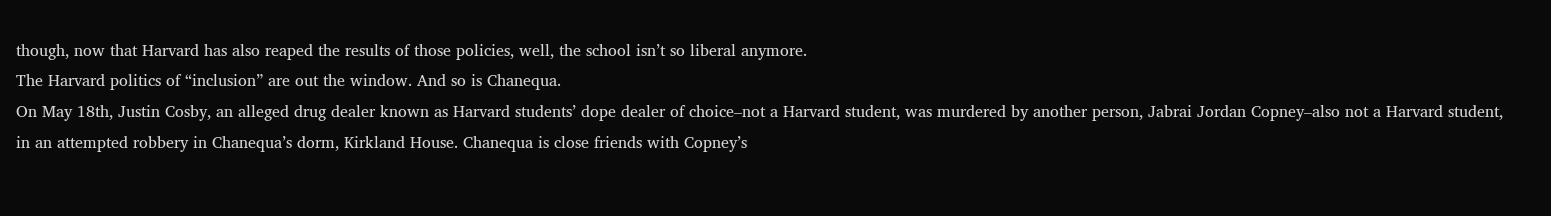though, now that Harvard has also reaped the results of those policies, well, the school isn’t so liberal anymore.
The Harvard politics of “inclusion” are out the window. And so is Chanequa.
On May 18th, Justin Cosby, an alleged drug dealer known as Harvard students’ dope dealer of choice–not a Harvard student, was murdered by another person, Jabrai Jordan Copney–also not a Harvard student, in an attempted robbery in Chanequa’s dorm, Kirkland House. Chanequa is close friends with Copney’s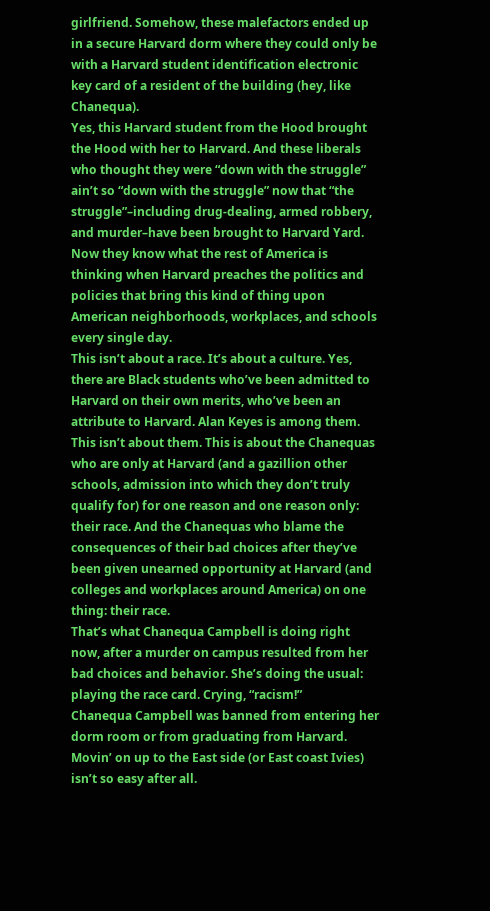girlfriend. Somehow, these malefactors ended up in a secure Harvard dorm where they could only be with a Harvard student identification electronic key card of a resident of the building (hey, like Chanequa).
Yes, this Harvard student from the Hood brought the Hood with her to Harvard. And these liberals who thought they were “down with the struggle” ain’t so “down with the struggle” now that “the struggle”–including drug-dealing, armed robbery, and murder–have been brought to Harvard Yard. Now they know what the rest of America is thinking when Harvard preaches the politics and policies that bring this kind of thing upon American neighborhoods, workplaces, and schools every single day.
This isn’t about a race. It’s about a culture. Yes, there are Black students who’ve been admitted to Harvard on their own merits, who’ve been an attribute to Harvard. Alan Keyes is among them. This isn’t about them. This is about the Chanequas who are only at Harvard (and a gazillion other schools, admission into which they don’t truly qualify for) for one reason and one reason only: their race. And the Chanequas who blame the consequences of their bad choices after they’ve been given unearned opportunity at Harvard (and colleges and workplaces around America) on one thing: their race.
That’s what Chanequa Campbell is doing right now, after a murder on campus resulted from her bad choices and behavior. She’s doing the usual: playing the race card. Crying, “racism!”
Chanequa Campbell was banned from entering her dorm room or from graduating from Harvard. Movin’ on up to the East side (or East coast Ivies) isn’t so easy after all.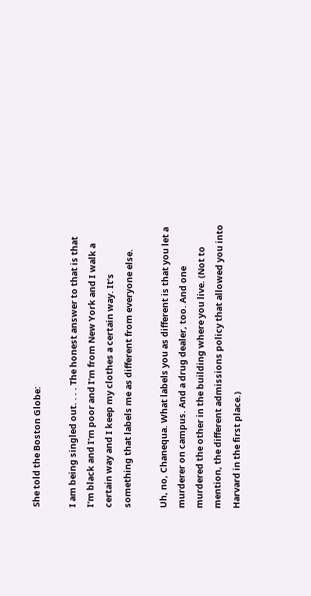She told the Boston Globe:

I am being singled out. . . . The honest answer to that is that I’m black and I’m poor and I’m from New York and I walk a certain way and I keep my clothes a certain way. It’s something that labels me as different from everyone else.

Uh, no, Chanequa. What labels you as different is that you let a murderer on campus. And a drug dealer, too. And one murdered the other in the building where you live. (Not to mention, the different admissions policy that allowed you into Harvard in the first place.)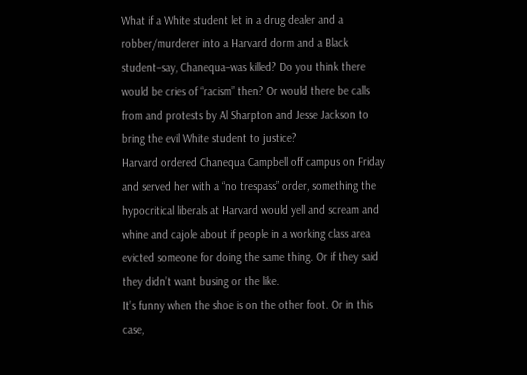What if a White student let in a drug dealer and a robber/murderer into a Harvard dorm and a Black student–say, Chanequa–was killed? Do you think there would be cries of “racism” then? Or would there be calls from and protests by Al Sharpton and Jesse Jackson to bring the evil White student to justice?
Harvard ordered Chanequa Campbell off campus on Friday and served her with a “no trespass” order, something the hypocritical liberals at Harvard would yell and scream and whine and cajole about if people in a working class area evicted someone for doing the same thing. Or if they said they didn’t want busing or the like.
It’s funny when the shoe is on the other foot. Or in this case,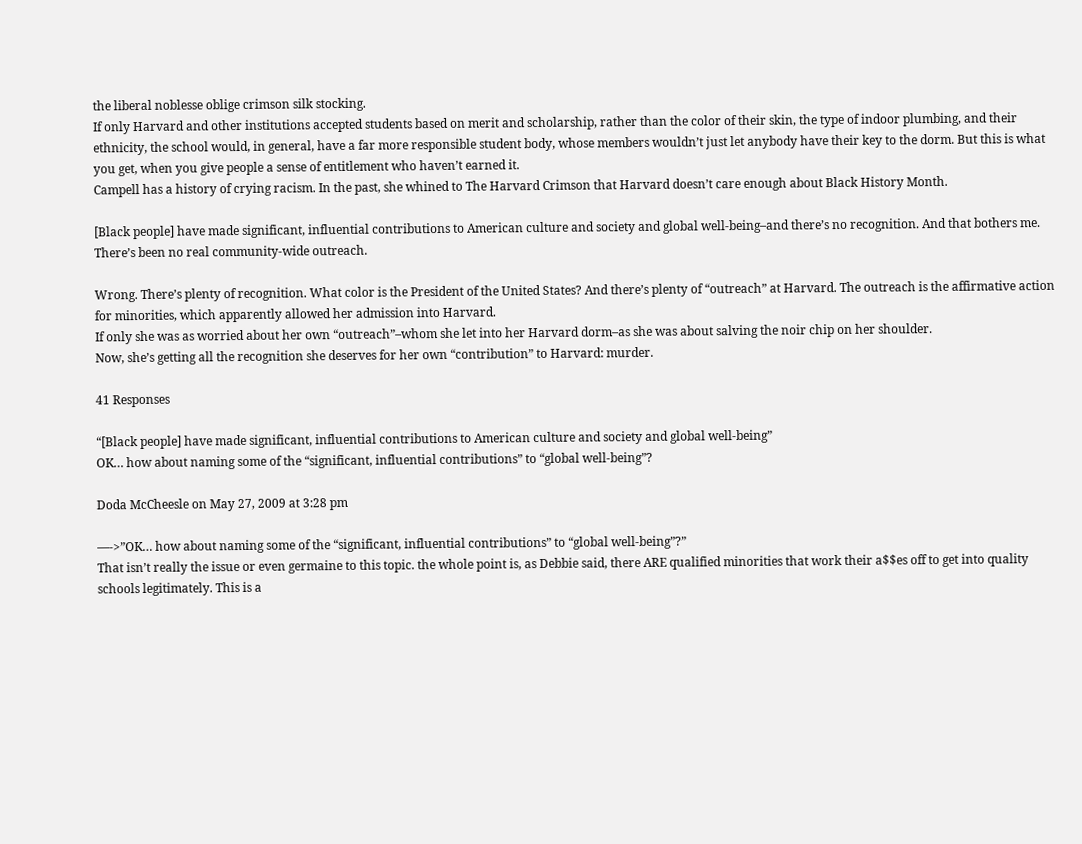the liberal noblesse oblige crimson silk stocking.
If only Harvard and other institutions accepted students based on merit and scholarship, rather than the color of their skin, the type of indoor plumbing, and their ethnicity, the school would, in general, have a far more responsible student body, whose members wouldn’t just let anybody have their key to the dorm. But this is what you get, when you give people a sense of entitlement who haven’t earned it.
Campell has a history of crying racism. In the past, she whined to The Harvard Crimson that Harvard doesn’t care enough about Black History Month.

[Black people] have made significant, influential contributions to American culture and society and global well-being–and there’s no recognition. And that bothers me. There’s been no real community-wide outreach.

Wrong. There’s plenty of recognition. What color is the President of the United States? And there’s plenty of “outreach” at Harvard. The outreach is the affirmative action for minorities, which apparently allowed her admission into Harvard.
If only she was as worried about her own “outreach”–whom she let into her Harvard dorm–as she was about salving the noir chip on her shoulder.
Now, she’s getting all the recognition she deserves for her own “contribution” to Harvard: murder.

41 Responses

“[Black people] have made significant, influential contributions to American culture and society and global well-being”
OK… how about naming some of the “significant, influential contributions” to “global well-being”?

Doda McCheesle on May 27, 2009 at 3:28 pm

—->”OK… how about naming some of the “significant, influential contributions” to “global well-being”?”
That isn’t really the issue or even germaine to this topic. the whole point is, as Debbie said, there ARE qualified minorities that work their a$$es off to get into quality schools legitimately. This is a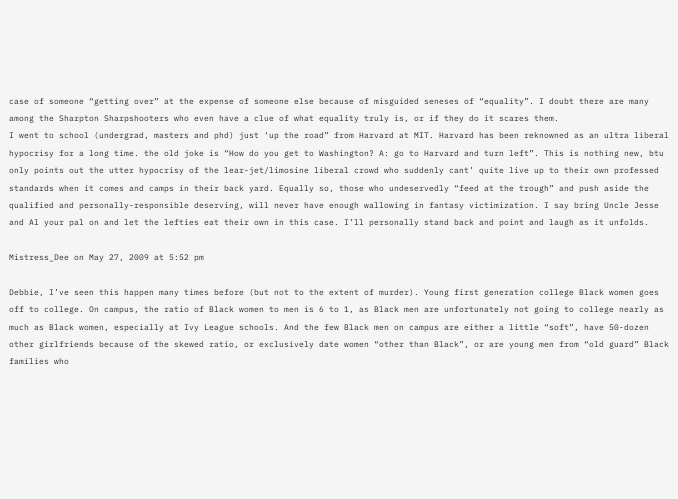case of someone “getting over” at the expense of someone else because of misguided seneses of “equality”. I doubt there are many among the Sharpton Sharpshooters who even have a clue of what equality truly is, or if they do it scares them.
I went to school (undergrad, masters and phd) just ‘up the road” from Harvard at MIT. Harvard has been reknowned as an ultra liberal hypocrisy for a long time. the old joke is “How do you get to Washington? A: go to Harvard and turn left”. This is nothing new, btu only points out the utter hypocrisy of the lear-jet/limosine liberal crowd who suddenly cant’ quite live up to their own professed standards when it comes and camps in their back yard. Equally so, those who undeservedly “feed at the trough” and push aside the qualified and personally-responsible deserving, will never have enough wallowing in fantasy victimization. I say bring Uncle Jesse and Al your pal on and let the lefties eat their own in this case. I’ll personally stand back and point and laugh as it unfolds.

Mistress_Dee on May 27, 2009 at 5:52 pm

Debbie, I’ve seen this happen many times before (but not to the extent of murder). Young first generation college Black women goes off to college. On campus, the ratio of Black women to men is 6 to 1, as Black men are unfortunately not going to college nearly as much as Black women, especially at Ivy League schools. And the few Black men on campus are either a little “soft”, have 50-dozen other girlfriends because of the skewed ratio, or exclusively date women “other than Black”, or are young men from “old guard” Black families who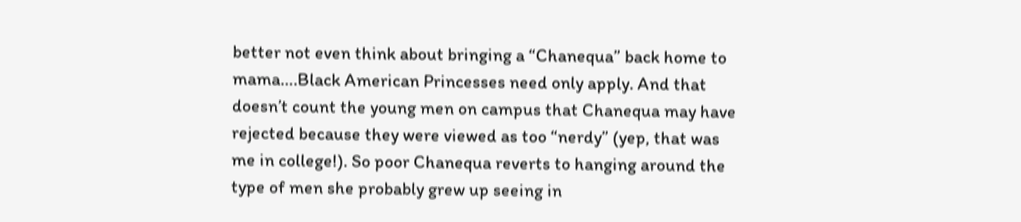better not even think about bringing a “Chanequa” back home to mama….Black American Princesses need only apply. And that doesn’t count the young men on campus that Chanequa may have rejected because they were viewed as too “nerdy” (yep, that was me in college!). So poor Chanequa reverts to hanging around the type of men she probably grew up seeing in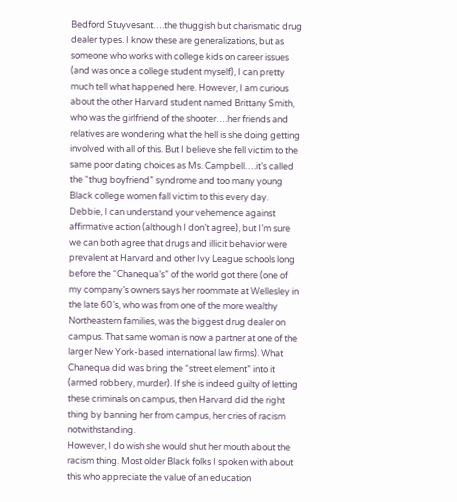Bedford Stuyvesant….the thuggish but charismatic drug dealer types. I know these are generalizations, but as someone who works with college kids on career issues (and was once a college student myself), I can pretty much tell what happened here. However, I am curious about the other Harvard student named Brittany Smith, who was the girlfriend of the shooter….her friends and relatives are wondering what the hell is she doing getting involved with all of this. But I believe she fell victim to the same poor dating choices as Ms. Campbell….it’s called the “thug boyfriend” syndrome and too many young Black college women fall victim to this every day.
Debbie, I can understand your vehemence against affirmative action (although I don’t agree), but I’m sure we can both agree that drugs and illicit behavior were prevalent at Harvard and other Ivy League schools long before the “Chanequa’s” of the world got there (one of my company’s owners says her roommate at Wellesley in the late 60’s, who was from one of the more wealthy Northeastern families, was the biggest drug dealer on campus. That same woman is now a partner at one of the larger New York-based international law firms). What Chanequa did was bring the “street element” into it (armed robbery, murder). If she is indeed guilty of letting these criminals on campus, then Harvard did the right thing by banning her from campus, her cries of racism notwithstanding.
However, I do wish she would shut her mouth about the racism thing. Most older Black folks I spoken with about this who appreciate the value of an education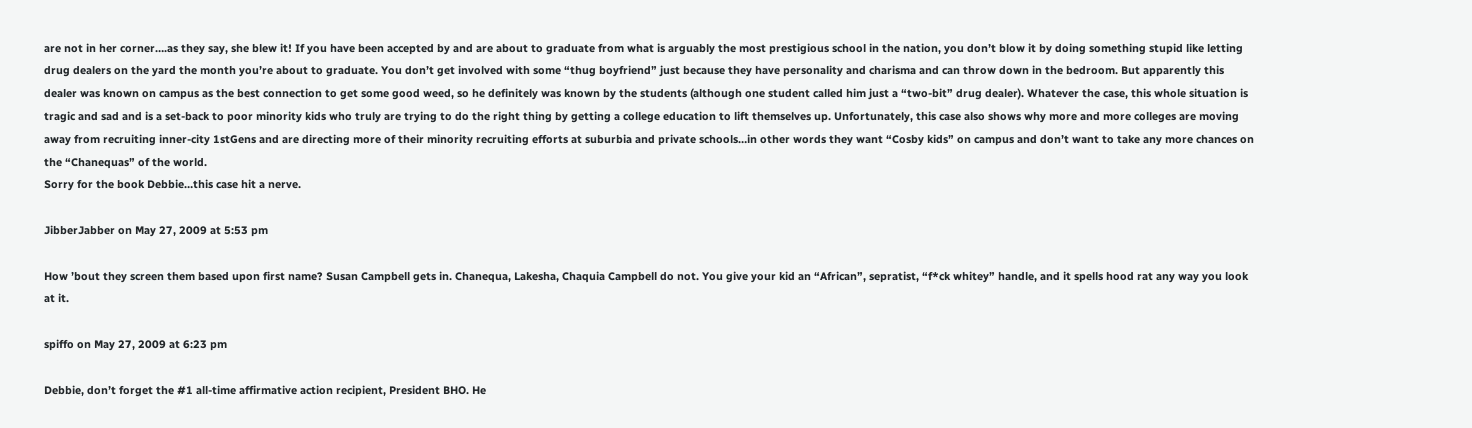are not in her corner….as they say, she blew it! If you have been accepted by and are about to graduate from what is arguably the most prestigious school in the nation, you don’t blow it by doing something stupid like letting drug dealers on the yard the month you’re about to graduate. You don’t get involved with some “thug boyfriend” just because they have personality and charisma and can throw down in the bedroom. But apparently this dealer was known on campus as the best connection to get some good weed, so he definitely was known by the students (although one student called him just a “two-bit” drug dealer). Whatever the case, this whole situation is tragic and sad and is a set-back to poor minority kids who truly are trying to do the right thing by getting a college education to lift themselves up. Unfortunately, this case also shows why more and more colleges are moving away from recruiting inner-city 1stGens and are directing more of their minority recruiting efforts at suburbia and private schools…in other words they want “Cosby kids” on campus and don’t want to take any more chances on the “Chanequas” of the world.
Sorry for the book Debbie…this case hit a nerve.

JibberJabber on May 27, 2009 at 5:53 pm

How ’bout they screen them based upon first name? Susan Campbell gets in. Chanequa, Lakesha, Chaquia Campbell do not. You give your kid an “African”, sepratist, “f*ck whitey” handle, and it spells hood rat any way you look at it.

spiffo on May 27, 2009 at 6:23 pm

Debbie, don’t forget the #1 all-time affirmative action recipient, President BHO. He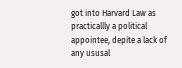got into Harvard Law as practicallly a political appointee, depite a lack of any ususal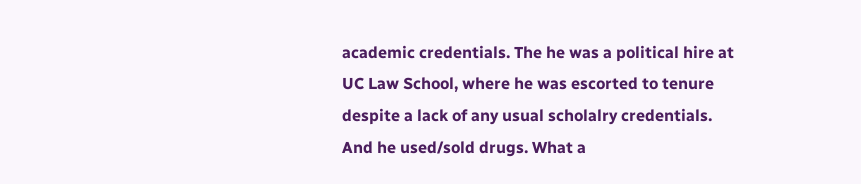academic credentials. The he was a political hire at UC Law School, where he was escorted to tenure despite a lack of any usual scholalry credentials. And he used/sold drugs. What a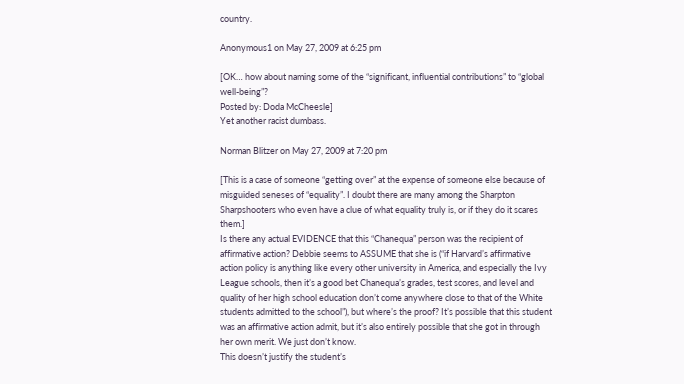country.

Anonymous1 on May 27, 2009 at 6:25 pm

[OK… how about naming some of the “significant, influential contributions” to “global well-being”?
Posted by: Doda McCheesle]
Yet another racist dumbass.

Norman Blitzer on May 27, 2009 at 7:20 pm

[This is a case of someone “getting over” at the expense of someone else because of misguided seneses of “equality”. I doubt there are many among the Sharpton Sharpshooters who even have a clue of what equality truly is, or if they do it scares them.]
Is there any actual EVIDENCE that this “Chanequa” person was the recipient of affirmative action? Debbie seems to ASSUME that she is (“if Harvard’s affirmative action policy is anything like every other university in America, and especially the Ivy League schools, then it’s a good bet Chanequa’s grades, test scores, and level and quality of her high school education don’t come anywhere close to that of the White students admitted to the school”), but where’s the proof? It’s possible that this student was an affirmative action admit, but it’s also entirely possible that she got in through her own merit. We just don’t know.
This doesn’t justify the student’s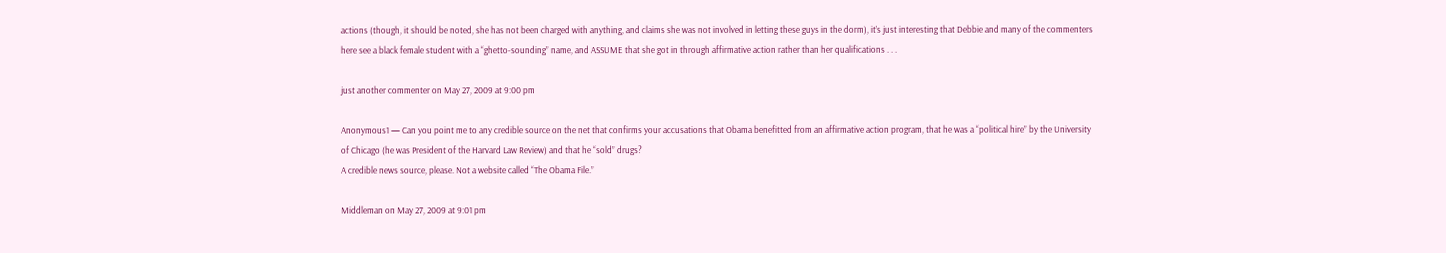actions (though, it should be noted, she has not been charged with anything, and claims she was not involved in letting these guys in the dorm), it’s just interesting that Debbie and many of the commenters here see a black female student with a “ghetto-sounding” name, and ASSUME that she got in through affirmative action rather than her qualifications . . .

just another commenter on May 27, 2009 at 9:00 pm

Anonymous1 — Can you point me to any credible source on the net that confirms your accusations that Obama benefitted from an affirmative action program, that he was a “political hire” by the University of Chicago (he was President of the Harvard Law Review) and that he “sold” drugs?
A credible news source, please. Not a website called “The Obama File.”

Middleman on May 27, 2009 at 9:01 pm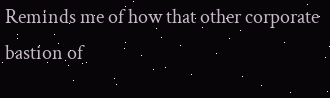Reminds me of how that other corporate bastion of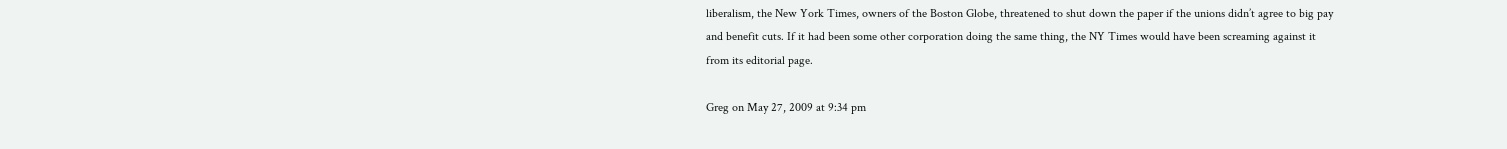liberalism, the New York Times, owners of the Boston Globe, threatened to shut down the paper if the unions didn’t agree to big pay and benefit cuts. If it had been some other corporation doing the same thing, the NY Times would have been screaming against it from its editorial page.

Greg on May 27, 2009 at 9:34 pm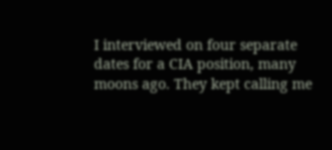I interviewed on four separate dates for a CIA position, many moons ago. They kept calling me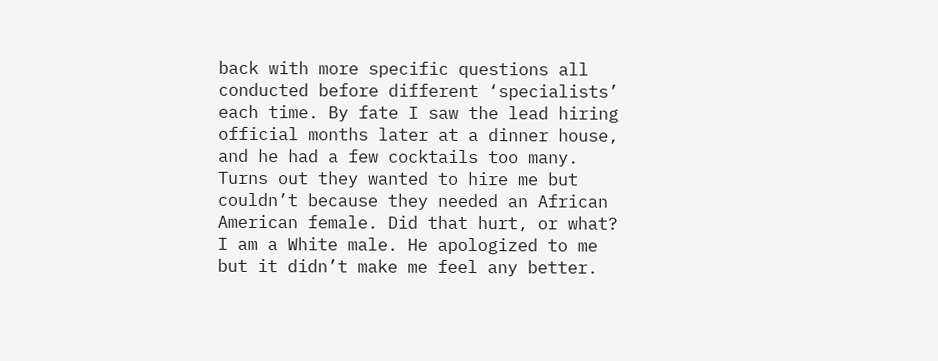back with more specific questions all conducted before different ‘specialists’ each time. By fate I saw the lead hiring official months later at a dinner house, and he had a few cocktails too many. Turns out they wanted to hire me but couldn’t because they needed an African American female. Did that hurt, or what? I am a White male. He apologized to me but it didn’t make me feel any better.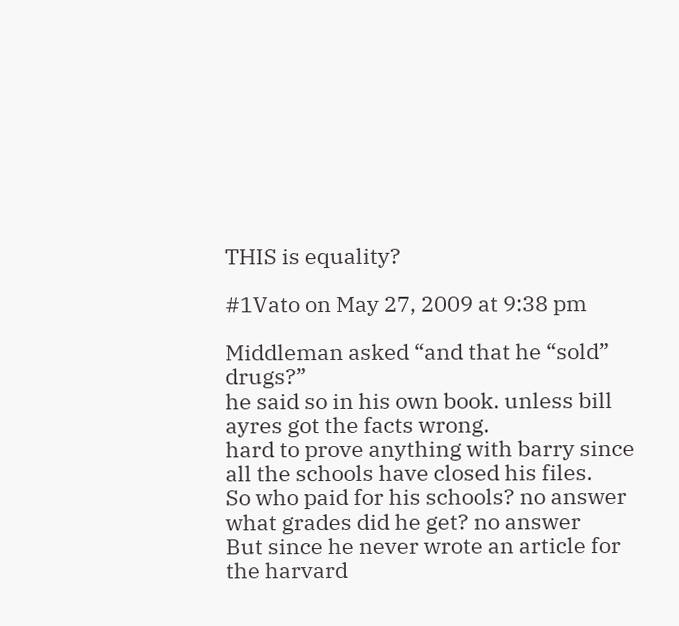THIS is equality?

#1Vato on May 27, 2009 at 9:38 pm

Middleman asked “and that he “sold” drugs?”
he said so in his own book. unless bill ayres got the facts wrong.
hard to prove anything with barry since all the schools have closed his files.
So who paid for his schools? no answer
what grades did he get? no answer
But since he never wrote an article for the harvard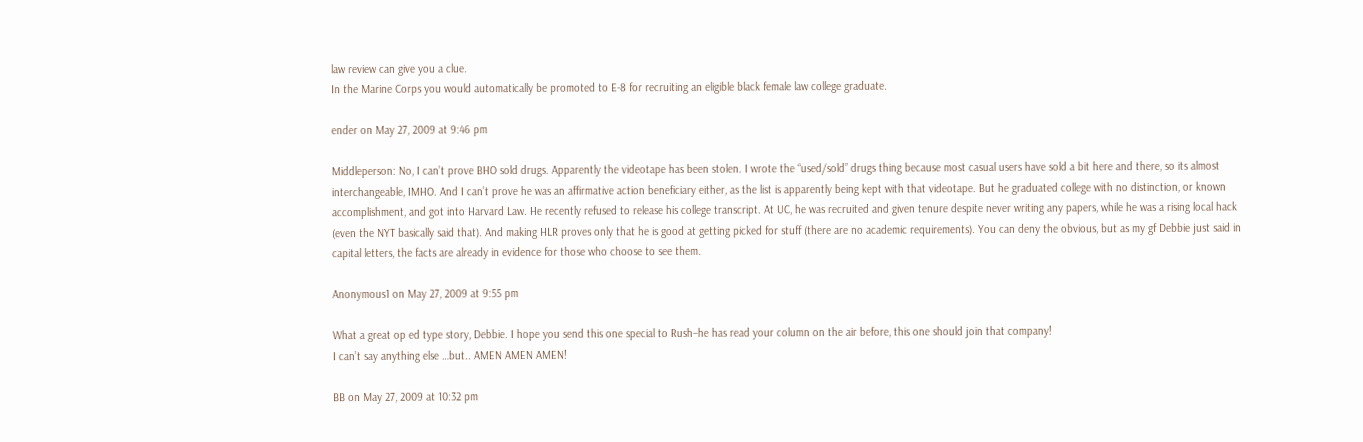law review can give you a clue.
In the Marine Corps you would automatically be promoted to E-8 for recruiting an eligible black female law college graduate.

ender on May 27, 2009 at 9:46 pm

Middleperson: No, I can’t prove BHO sold drugs. Apparently the videotape has been stolen. I wrote the “used/sold” drugs thing because most casual users have sold a bit here and there, so its almost interchangeable, IMHO. And I can’t prove he was an affirmative action beneficiary either, as the list is apparently being kept with that videotape. But he graduated college with no distinction, or known accomplishment, and got into Harvard Law. He recently refused to release his college transcript. At UC, he was recruited and given tenure despite never writing any papers, while he was a rising local hack (even the NYT basically said that). And making HLR proves only that he is good at getting picked for stuff (there are no academic requirements). You can deny the obvious, but as my gf Debbie just said in capital letters, the facts are already in evidence for those who choose to see them.

Anonymous1 on May 27, 2009 at 9:55 pm

What a great op ed type story, Debbie. I hope you send this one special to Rush–he has read your column on the air before, this one should join that company!
I can’t say anything else …but.. AMEN AMEN AMEN!

BB on May 27, 2009 at 10:32 pm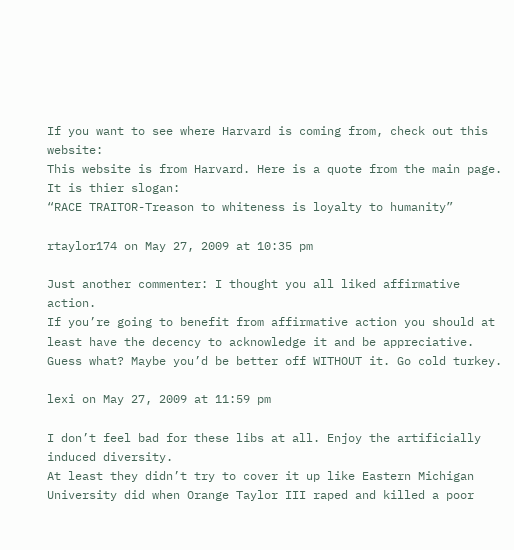If you want to see where Harvard is coming from, check out this website:
This website is from Harvard. Here is a quote from the main page. It is thier slogan:
“RACE TRAITOR-Treason to whiteness is loyalty to humanity”

rtaylor174 on May 27, 2009 at 10:35 pm

Just another commenter: I thought you all liked affirmative action.
If you’re going to benefit from affirmative action you should at least have the decency to acknowledge it and be appreciative.
Guess what? Maybe you’d be better off WITHOUT it. Go cold turkey.

lexi on May 27, 2009 at 11:59 pm

I don’t feel bad for these libs at all. Enjoy the artificially induced diversity.
At least they didn’t try to cover it up like Eastern Michigan University did when Orange Taylor III raped and killed a poor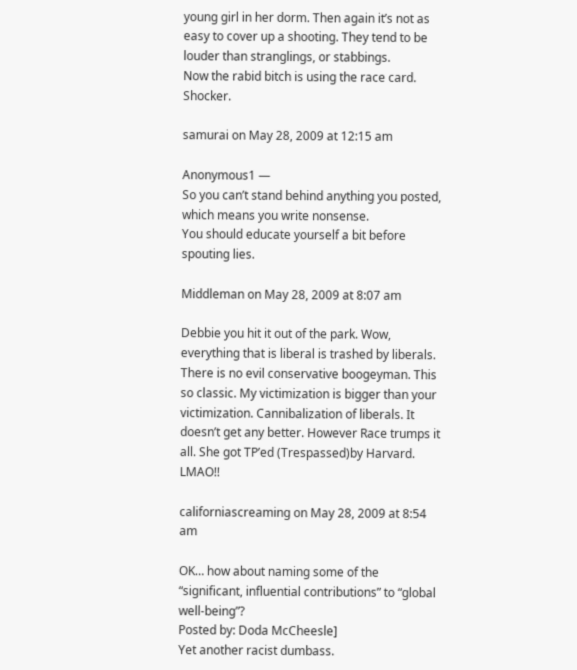young girl in her dorm. Then again it’s not as easy to cover up a shooting. They tend to be louder than stranglings, or stabbings.
Now the rabid bitch is using the race card. Shocker.

samurai on May 28, 2009 at 12:15 am

Anonymous1 —
So you can’t stand behind anything you posted, which means you write nonsense.
You should educate yourself a bit before spouting lies.

Middleman on May 28, 2009 at 8:07 am

Debbie you hit it out of the park. Wow, everything that is liberal is trashed by liberals. There is no evil conservative boogeyman. This so classic. My victimization is bigger than your victimization. Cannibalization of liberals. It doesn’t get any better. However Race trumps it all. She got TP’ed (Trespassed)by Harvard. LMAO!!

californiascreaming on May 28, 2009 at 8:54 am

OK… how about naming some of the “significant, influential contributions” to “global well-being”?
Posted by: Doda McCheesle]
Yet another racist dumbass.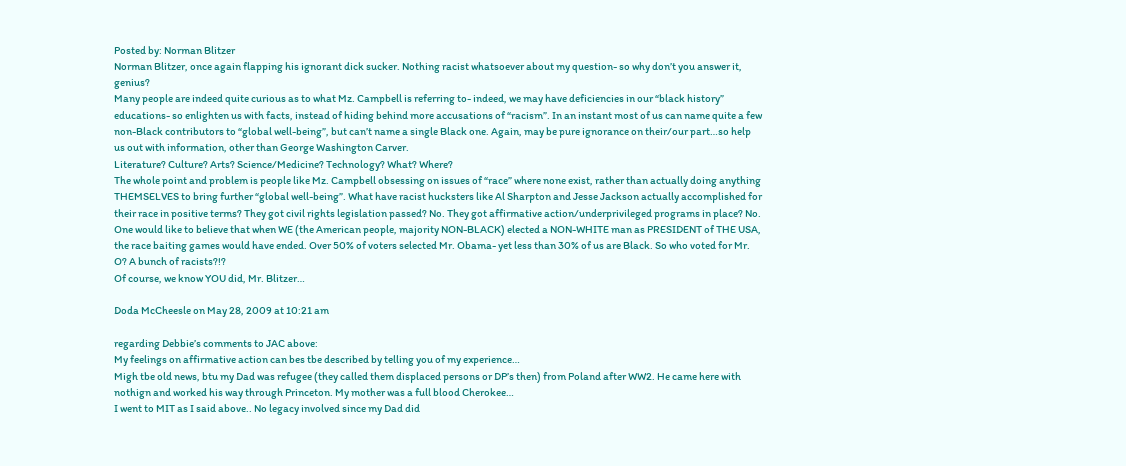Posted by: Norman Blitzer
Norman Blitzer, once again flapping his ignorant dick sucker. Nothing racist whatsoever about my question- so why don’t you answer it, genius?
Many people are indeed quite curious as to what Mz. Campbell is referring to- indeed, we may have deficiencies in our “black history” educations- so enlighten us with facts, instead of hiding behind more accusations of “racism”. In an instant most of us can name quite a few non-Black contributors to “global well-being”, but can’t name a single Black one. Again, may be pure ignorance on their/our part…so help us out with information, other than George Washington Carver.
Literature? Culture? Arts? Science/Medicine? Technology? What? Where?
The whole point and problem is people like Mz. Campbell obsessing on issues of “race” where none exist, rather than actually doing anything THEMSELVES to bring further “global well-being”. What have racist hucksters like Al Sharpton and Jesse Jackson actually accomplished for their race in positive terms? They got civil rights legislation passed? No. They got affirmative action/underprivileged programs in place? No.
One would like to believe that when WE (the American people, majority NON-BLACK) elected a NON-WHITE man as PRESIDENT of THE USA, the race baiting games would have ended. Over 50% of voters selected Mr. Obama- yet less than 30% of us are Black. So who voted for Mr. O? A bunch of racists?!?
Of course, we know YOU did, Mr. Blitzer…

Doda McCheesle on May 28, 2009 at 10:21 am

regarding Debbie’s comments to JAC above:
My feelings on affirmative action can bes tbe described by telling you of my experience…
Migh tbe old news, btu my Dad was refugee (they called them displaced persons or DP’s then) from Poland after WW2. He came here with nothign and worked his way through Princeton. My mother was a full blood Cherokee…
I went to MIT as I said above.. No legacy involved since my Dad did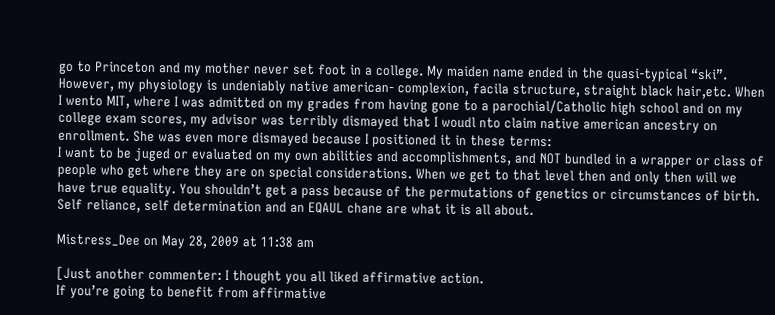go to Princeton and my mother never set foot in a college. My maiden name ended in the quasi-typical “ski”. However, my physiology is undeniably native american- complexion, facila structure, straight black hair,etc. When I wento MIT, where I was admitted on my grades from having gone to a parochial/Catholic high school and on my college exam scores, my advisor was terribly dismayed that I woudl nto claim native american ancestry on enrollment. She was even more dismayed because I positioned it in these terms:
I want to be juged or evaluated on my own abilities and accomplishments, and NOT bundled in a wrapper or class of people who get where they are on special considerations. When we get to that level then and only then will we have true equality. You shouldn’t get a pass because of the permutations of genetics or circumstances of birth. Self reliance, self determination and an EQAUL chane are what it is all about.

Mistress_Dee on May 28, 2009 at 11:38 am

[Just another commenter: I thought you all liked affirmative action.
If you’re going to benefit from affirmative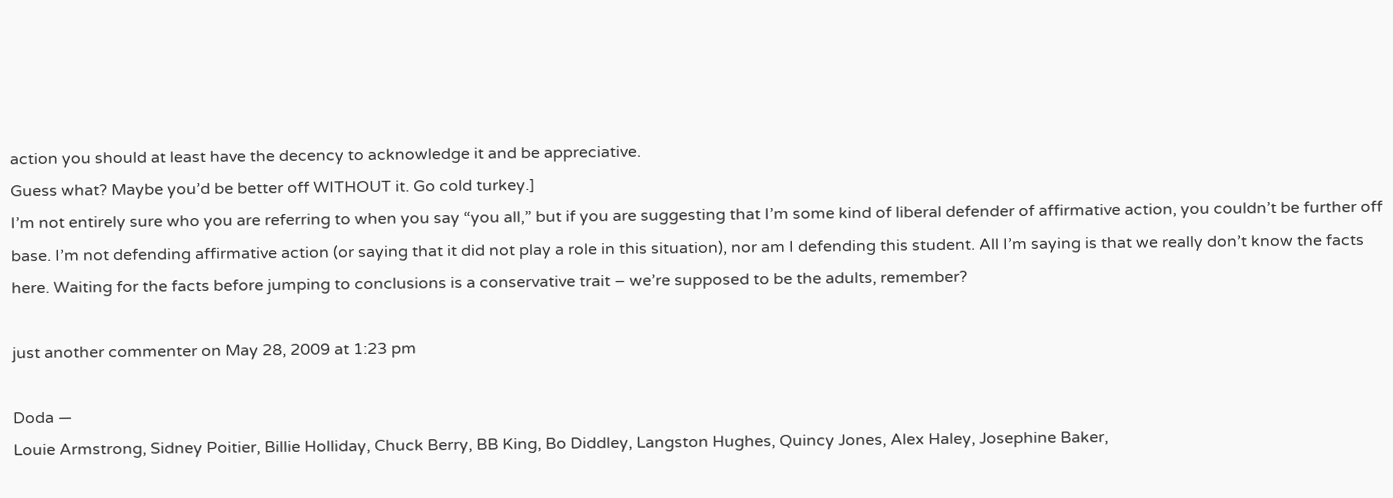action you should at least have the decency to acknowledge it and be appreciative.
Guess what? Maybe you’d be better off WITHOUT it. Go cold turkey.]
I’m not entirely sure who you are referring to when you say “you all,” but if you are suggesting that I’m some kind of liberal defender of affirmative action, you couldn’t be further off base. I’m not defending affirmative action (or saying that it did not play a role in this situation), nor am I defending this student. All I’m saying is that we really don’t know the facts here. Waiting for the facts before jumping to conclusions is a conservative trait – we’re supposed to be the adults, remember?

just another commenter on May 28, 2009 at 1:23 pm

Doda —
Louie Armstrong, Sidney Poitier, Billie Holliday, Chuck Berry, BB King, Bo Diddley, Langston Hughes, Quincy Jones, Alex Haley, Josephine Baker,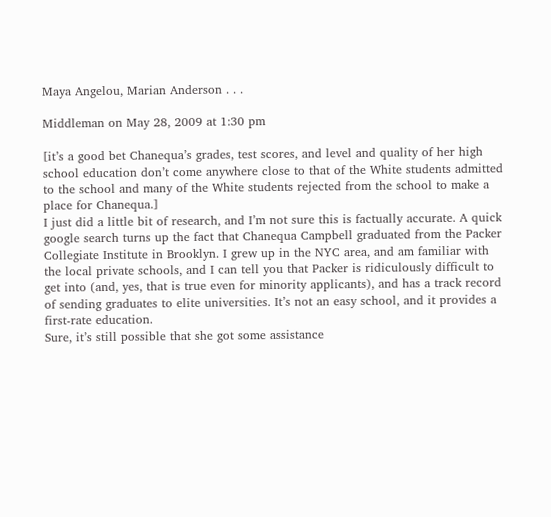Maya Angelou, Marian Anderson . . .

Middleman on May 28, 2009 at 1:30 pm

[it’s a good bet Chanequa’s grades, test scores, and level and quality of her high school education don’t come anywhere close to that of the White students admitted to the school and many of the White students rejected from the school to make a place for Chanequa.]
I just did a little bit of research, and I’m not sure this is factually accurate. A quick google search turns up the fact that Chanequa Campbell graduated from the Packer Collegiate Institute in Brooklyn. I grew up in the NYC area, and am familiar with the local private schools, and I can tell you that Packer is ridiculously difficult to get into (and, yes, that is true even for minority applicants), and has a track record of sending graduates to elite universities. It’s not an easy school, and it provides a first-rate education.
Sure, it’s still possible that she got some assistance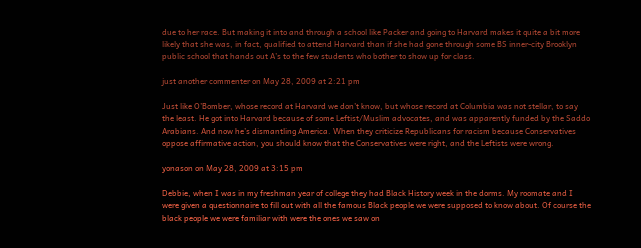due to her race. But making it into and through a school like Packer and going to Harvard makes it quite a bit more likely that she was, in fact, qualified to attend Harvard than if she had gone through some BS inner-city Brooklyn public school that hands out A’s to the few students who bother to show up for class.

just another commenter on May 28, 2009 at 2:21 pm

Just like O’Bomber, whose record at Harvard we don’t know, but whose record at Columbia was not stellar, to say the least. He got into Harvard because of some Leftist/Muslim advocates, and was apparently funded by the Saddo Arabians. And now he’s dismantling America. When they criticize Republicans for racism because Conservatives oppose affirmative action, you should know that the Conservatives were right, and the Leftists were wrong.

yonason on May 28, 2009 at 3:15 pm

Debbie, when I was in my freshman year of college they had Black History week in the dorms. My roomate and I were given a questionnaire to fill out with all the famous Black people we were supposed to know about. Of course the black people we were familiar with were the ones we saw on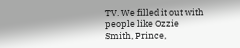TV. We filled it out with people like Ozzie Smith, Prince,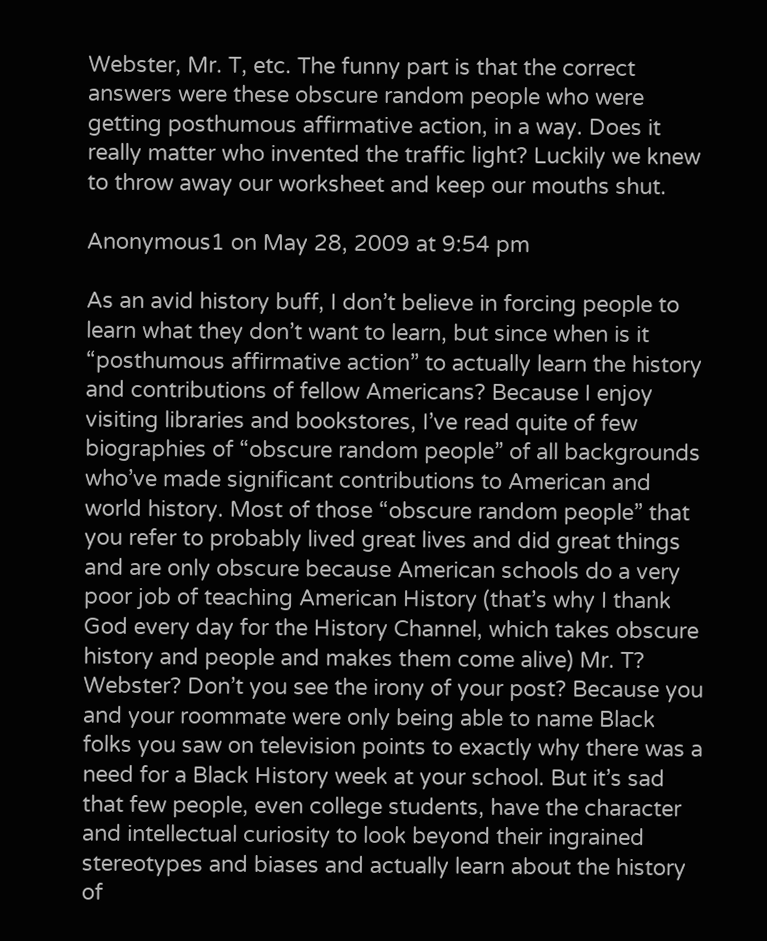Webster, Mr. T, etc. The funny part is that the correct answers were these obscure random people who were getting posthumous affirmative action, in a way. Does it really matter who invented the traffic light? Luckily we knew to throw away our worksheet and keep our mouths shut.

Anonymous1 on May 28, 2009 at 9:54 pm

As an avid history buff, I don’t believe in forcing people to learn what they don’t want to learn, but since when is it “posthumous affirmative action” to actually learn the history and contributions of fellow Americans? Because I enjoy visiting libraries and bookstores, I’ve read quite of few biographies of “obscure random people” of all backgrounds who’ve made significant contributions to American and world history. Most of those “obscure random people” that you refer to probably lived great lives and did great things and are only obscure because American schools do a very poor job of teaching American History (that’s why I thank God every day for the History Channel, which takes obscure history and people and makes them come alive) Mr. T? Webster? Don’t you see the irony of your post? Because you and your roommate were only being able to name Black folks you saw on television points to exactly why there was a need for a Black History week at your school. But it’s sad that few people, even college students, have the character and intellectual curiosity to look beyond their ingrained stereotypes and biases and actually learn about the history of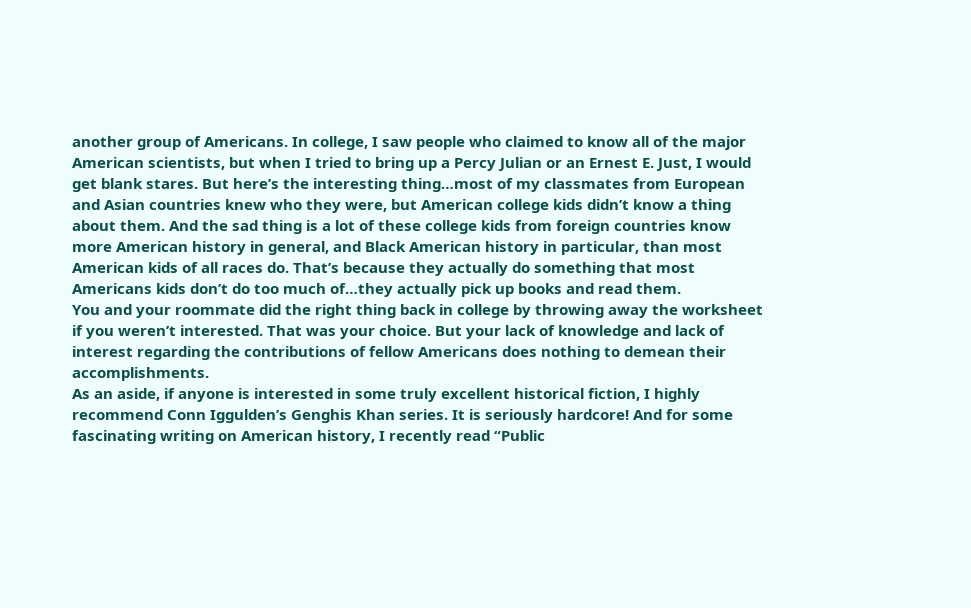another group of Americans. In college, I saw people who claimed to know all of the major American scientists, but when I tried to bring up a Percy Julian or an Ernest E. Just, I would get blank stares. But here’s the interesting thing…most of my classmates from European and Asian countries knew who they were, but American college kids didn’t know a thing about them. And the sad thing is a lot of these college kids from foreign countries know more American history in general, and Black American history in particular, than most American kids of all races do. That’s because they actually do something that most Americans kids don’t do too much of…they actually pick up books and read them.
You and your roommate did the right thing back in college by throwing away the worksheet if you weren’t interested. That was your choice. But your lack of knowledge and lack of interest regarding the contributions of fellow Americans does nothing to demean their accomplishments.
As an aside, if anyone is interested in some truly excellent historical fiction, I highly recommend Conn Iggulden’s Genghis Khan series. It is seriously hardcore! And for some fascinating writing on American history, I recently read “Public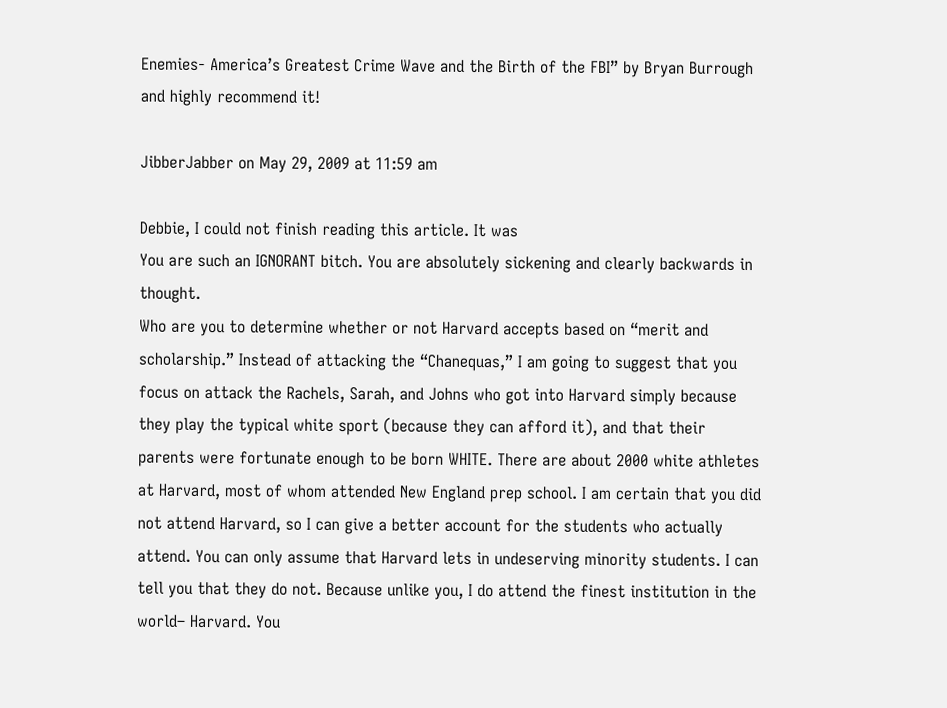Enemies- America’s Greatest Crime Wave and the Birth of the FBI” by Bryan Burrough and highly recommend it!

JibberJabber on May 29, 2009 at 11:59 am

Debbie, I could not finish reading this article. It was
You are such an IGNORANT bitch. You are absolutely sickening and clearly backwards in thought.
Who are you to determine whether or not Harvard accepts based on “merit and scholarship.” Instead of attacking the “Chanequas,” I am going to suggest that you focus on attack the Rachels, Sarah, and Johns who got into Harvard simply because they play the typical white sport (because they can afford it), and that their parents were fortunate enough to be born WHITE. There are about 2000 white athletes at Harvard, most of whom attended New England prep school. I am certain that you did not attend Harvard, so I can give a better account for the students who actually attend. You can only assume that Harvard lets in undeserving minority students. I can tell you that they do not. Because unlike you, I do attend the finest institution in the world– Harvard. You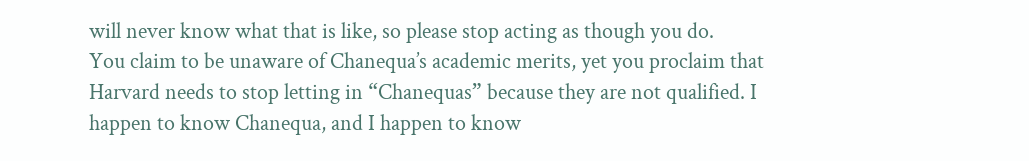will never know what that is like, so please stop acting as though you do.
You claim to be unaware of Chanequa’s academic merits, yet you proclaim that Harvard needs to stop letting in “Chanequas” because they are not qualified. I happen to know Chanequa, and I happen to know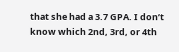that she had a 3.7 GPA. I don’t know which 2nd, 3rd, or 4th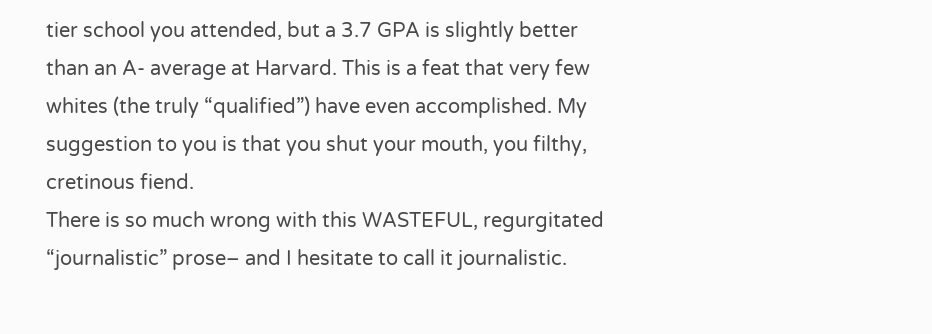tier school you attended, but a 3.7 GPA is slightly better than an A- average at Harvard. This is a feat that very few whites (the truly “qualified”) have even accomplished. My suggestion to you is that you shut your mouth, you filthy, cretinous fiend.
There is so much wrong with this WASTEFUL, regurgitated “journalistic” prose– and I hesitate to call it journalistic.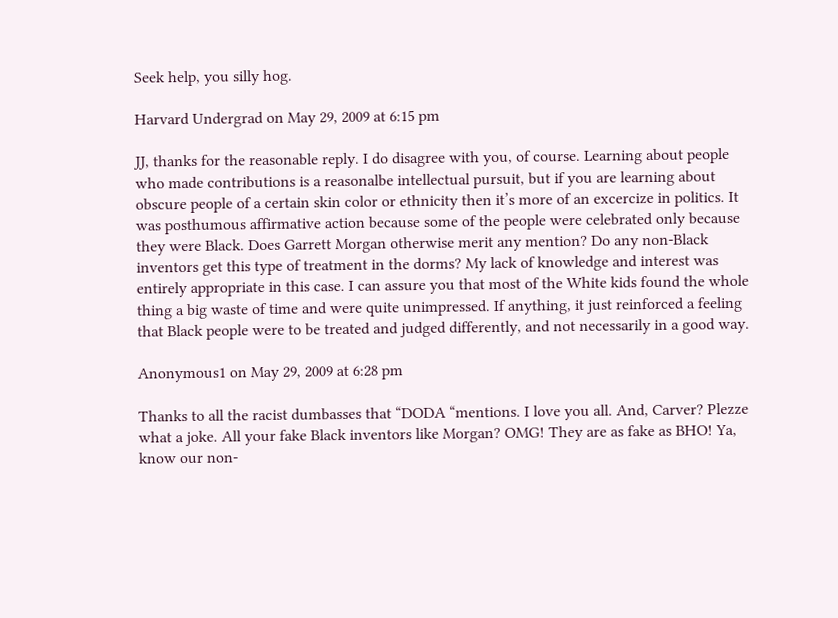Seek help, you silly hog.

Harvard Undergrad on May 29, 2009 at 6:15 pm

JJ, thanks for the reasonable reply. I do disagree with you, of course. Learning about people who made contributions is a reasonalbe intellectual pursuit, but if you are learning about obscure people of a certain skin color or ethnicity then it’s more of an excercize in politics. It was posthumous affirmative action because some of the people were celebrated only because they were Black. Does Garrett Morgan otherwise merit any mention? Do any non-Black inventors get this type of treatment in the dorms? My lack of knowledge and interest was entirely appropriate in this case. I can assure you that most of the White kids found the whole thing a big waste of time and were quite unimpressed. If anything, it just reinforced a feeling that Black people were to be treated and judged differently, and not necessarily in a good way.

Anonymous1 on May 29, 2009 at 6:28 pm

Thanks to all the racist dumbasses that “DODA “mentions. I love you all. And, Carver? Plezze what a joke. All your fake Black inventors like Morgan? OMG! They are as fake as BHO! Ya, know our non-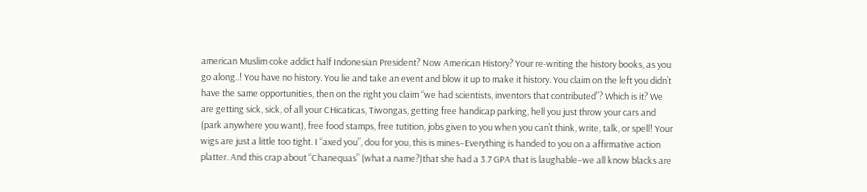american Muslim coke addict half Indonesian President? Now American History? Your re-writing the history books, as you go along..! You have no history. You lie and take an event and blow it up to make it history. You claim on the left you didn’t have the same opportunities, then on the right you claim “we had scientists, inventors that contributed”? Which is it? We are getting sick, sick, of all your CHicaticas, Tiwongas, getting free handicap parking, hell you just throw your cars and (park anywhere you want), free food stamps, free tutition, jobs given to you when you can’t think, write, talk, or spell! Your wigs are just a little too tight. I “axed you”, dou for you, this is mines–Everything is handed to you on a affirmative action platter. And this crap about “Chanequas” (what a name?)that she had a 3.7 GPA that is laughable–we all know blacks are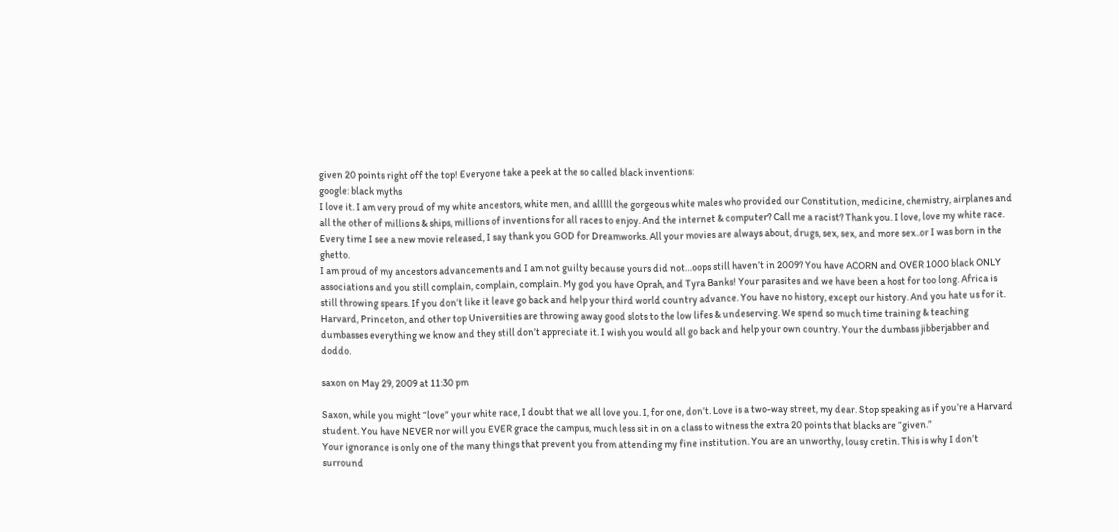given 20 points right off the top! Everyone take a peek at the so called black inventions:
google: black myths
I love it. I am very proud of my white ancestors, white men, and alllll the gorgeous white males who provided our Constitution, medicine, chemistry, airplanes and all the other of millions & ships, millions of inventions for all races to enjoy. And the internet & computer? Call me a racist? Thank you. I love, love my white race. Every time I see a new movie released, I say thank you GOD for Dreamworks. All your movies are always about, drugs, sex, sex, and more sex..or I was born in the ghetto.
I am proud of my ancestors advancements and I am not guilty because yours did not…oops still haven’t in 2009? You have ACORN and OVER 1000 black ONLY associations and you still complain, complain, complain. My god you have Oprah, and Tyra Banks! Your parasites and we have been a host for too long. Africa is still throwing spears. If you don’t like it leave go back and help your third world country advance. You have no history, except our history. And you hate us for it. Harvard, Princeton, and other top Universities are throwing away good slots to the low lifes & undeserving. We spend so much time training & teaching dumbasses everything we know and they still don’t appreciate it. I wish you would all go back and help your own country. Your the dumbass jibberjabber and doddo.

saxon on May 29, 2009 at 11:30 pm

Saxon, while you might “love” your white race, I doubt that we all love you. I, for one, don’t. Love is a two-way street, my dear. Stop speaking as if you’re a Harvard student. You have NEVER nor will you EVER grace the campus, much less sit in on a class to witness the extra 20 points that blacks are “given.”
Your ignorance is only one of the many things that prevent you from attending my fine institution. You are an unworthy, lousy cretin. This is why I don’t surround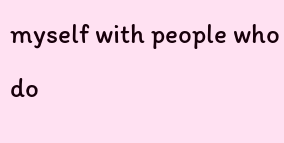myself with people who do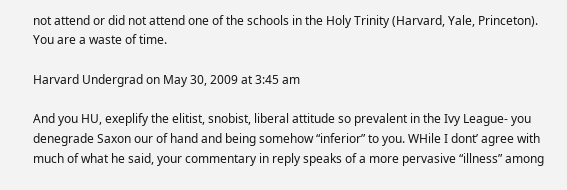not attend or did not attend one of the schools in the Holy Trinity (Harvard, Yale, Princeton). You are a waste of time.

Harvard Undergrad on May 30, 2009 at 3:45 am

And you HU, exeplify the elitist, snobist, liberal attitude so prevalent in the Ivy League- you denegrade Saxon our of hand and being somehow “inferior” to you. WHile I dont’ agree with much of what he said, your commentary in reply speaks of a more pervasive “illness” among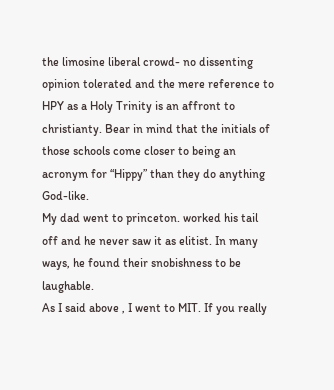the limosine liberal crowd- no dissenting opinion tolerated and the mere reference to HPY as a Holy Trinity is an affront to christianty. Bear in mind that the initials of those schools come closer to being an acronym for “Hippy” than they do anything God-like.
My dad went to princeton. worked his tail off and he never saw it as elitist. In many ways, he found their snobishness to be laughable.
As I said above , I went to MIT. If you really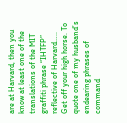are at Harvard, then you know at least one of the translations of the MIT graffiti phrase “IHTFP” reflective of Harvard…..
Get off your high horse. To quote one of my husband’s endearing phrases of command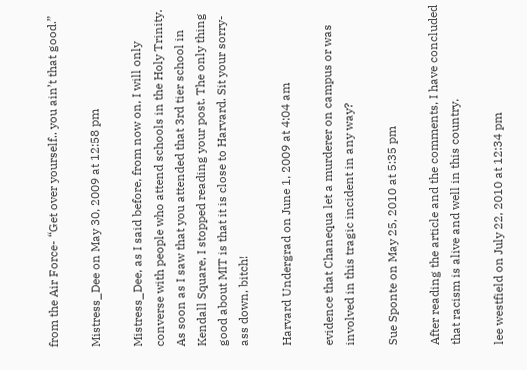from the Air Force- “Get over yourself.. you ain’t that good.”

Mistress_Dee on May 30, 2009 at 12:58 pm

Mistress_Dee, as I said before, from now on, I will only converse with people who attend schools in the Holy Trinity. As soon as I saw that you attended that 3rd tier school in Kendall Square, I stopped reading your post. The only thing good about MIT is that it is close to Harvard. Sit your sorry-ass down, bitch!

Harvard Undergrad on June 1, 2009 at 4:04 am

evidence that Chanequa let a murderer on campus or was involved in this tragic incident in any way?

Sue Sponte on May 25, 2010 at 5:35 pm

After reading the article and the comments, I have concluded that racism is alive and well in this country.

lee westfield on July 22, 2010 at 12:34 pm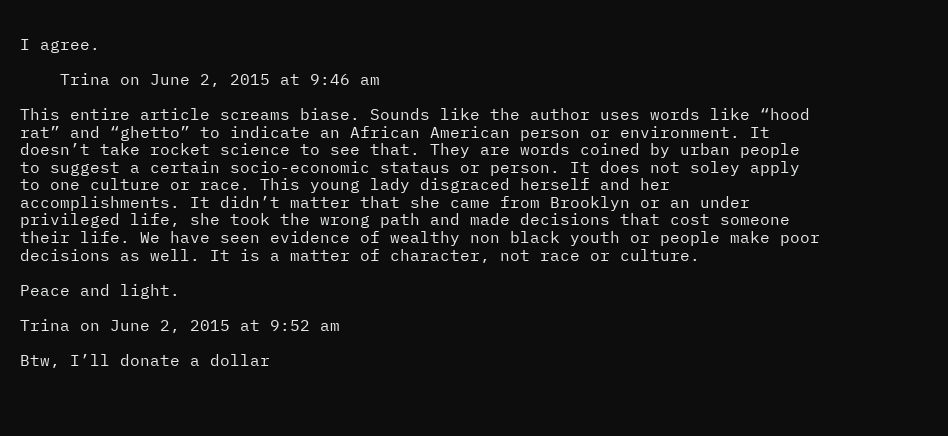I agree.

    Trina on June 2, 2015 at 9:46 am

This entire article screams biase. Sounds like the author uses words like “hood rat” and “ghetto” to indicate an African American person or environment. It doesn’t take rocket science to see that. They are words coined by urban people to suggest a certain socio-economic stataus or person. It does not soley apply to one culture or race. This young lady disgraced herself and her accomplishments. It didn’t matter that she came from Brooklyn or an under privileged life, she took the wrong path and made decisions that cost someone their life. We have seen evidence of wealthy non black youth or people make poor decisions as well. It is a matter of character, not race or culture.

Peace and light.

Trina on June 2, 2015 at 9:52 am

Btw, I’ll donate a dollar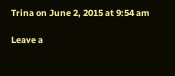Trina on June 2, 2015 at 9:54 am

Leave a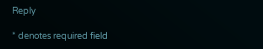Reply

* denotes required field